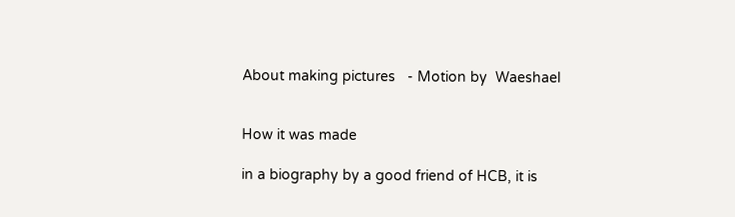About making pictures   - Motion by  Waeshael


How it was made

in a biography by a good friend of HCB, it is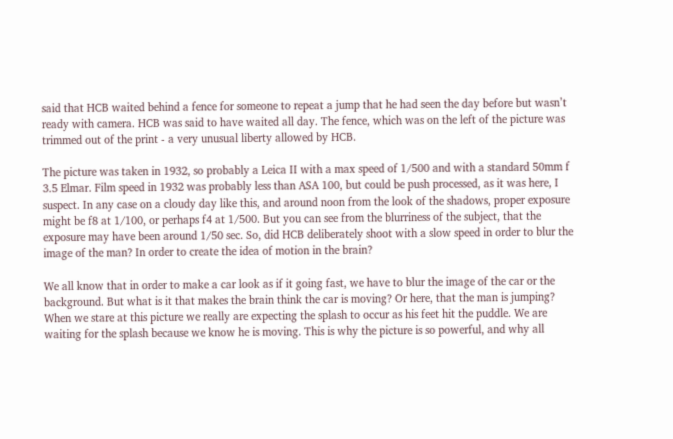said that HCB waited behind a fence for someone to repeat a jump that he had seen the day before but wasn’t ready with camera. HCB was said to have waited all day. The fence, which was on the left of the picture was trimmed out of the print - a very unusual liberty allowed by HCB.

The picture was taken in 1932, so probably a Leica II with a max speed of 1/500 and with a standard 50mm f 3.5 Elmar. Film speed in 1932 was probably less than ASA 100, but could be push processed, as it was here, I suspect. In any case on a cloudy day like this, and around noon from the look of the shadows, proper exposure might be f8 at 1/100, or perhaps f4 at 1/500. But you can see from the blurriness of the subject, that the exposure may have been around 1/50 sec. So, did HCB deliberately shoot with a slow speed in order to blur the image of the man? In order to create the idea of motion in the brain?

We all know that in order to make a car look as if it going fast, we have to blur the image of the car or the background. But what is it that makes the brain think the car is moving? Or here, that the man is jumping? When we stare at this picture we really are expecting the splash to occur as his feet hit the puddle. We are waiting for the splash because we know he is moving. This is why the picture is so powerful, and why all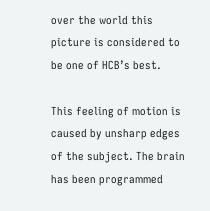over the world this picture is considered to be one of HCB’s best.

This feeling of motion is caused by unsharp edges of the subject. The brain has been programmed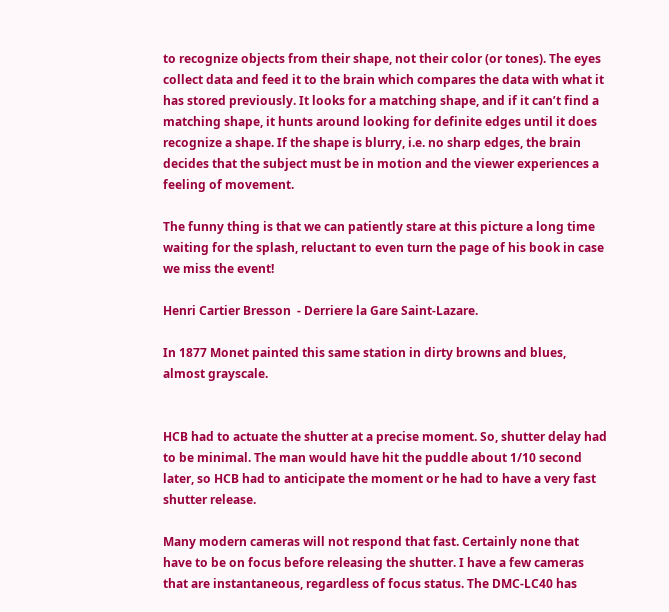to recognize objects from their shape, not their color (or tones). The eyes collect data and feed it to the brain which compares the data with what it has stored previously. It looks for a matching shape, and if it can’t find a matching shape, it hunts around looking for definite edges until it does recognize a shape. If the shape is blurry, i.e. no sharp edges, the brain decides that the subject must be in motion and the viewer experiences a feeling of movement.

The funny thing is that we can patiently stare at this picture a long time waiting for the splash, reluctant to even turn the page of his book in case we miss the event!

Henri Cartier Bresson  - Derriere la Gare Saint-Lazare.

In 1877 Monet painted this same station in dirty browns and blues, almost grayscale.


HCB had to actuate the shutter at a precise moment. So, shutter delay had to be minimal. The man would have hit the puddle about 1/10 second later, so HCB had to anticipate the moment or he had to have a very fast shutter release.

Many modern cameras will not respond that fast. Certainly none that have to be on focus before releasing the shutter. I have a few cameras that are instantaneous, regardless of focus status. The DMC-LC40 has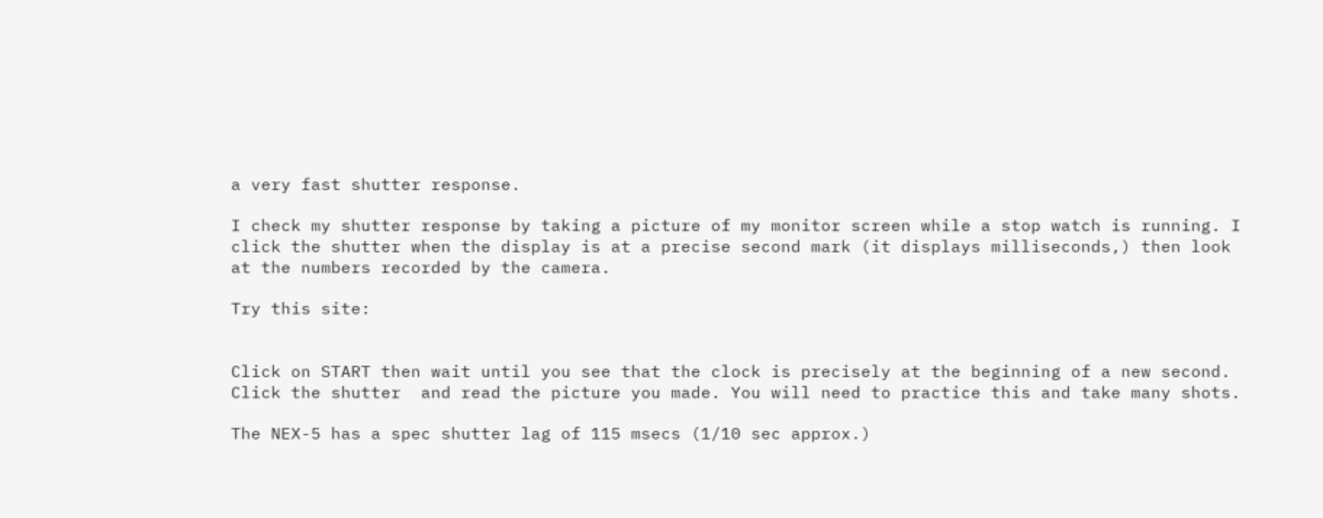a very fast shutter response.

I check my shutter response by taking a picture of my monitor screen while a stop watch is running. I click the shutter when the display is at a precise second mark (it displays milliseconds,) then look at the numbers recorded by the camera.

Try this site:


Click on START then wait until you see that the clock is precisely at the beginning of a new second. Click the shutter  and read the picture you made. You will need to practice this and take many shots.

The NEX-5 has a spec shutter lag of 115 msecs (1/10 sec approx.)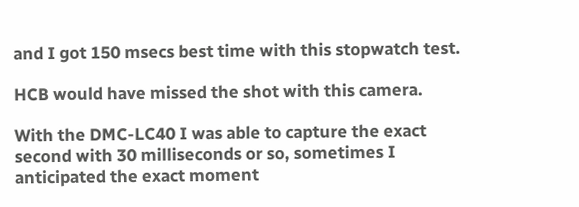and I got 150 msecs best time with this stopwatch test.

HCB would have missed the shot with this camera.

With the DMC-LC40 I was able to capture the exact second with 30 milliseconds or so, sometimes I anticipated the exact moment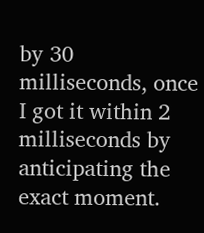by 30 milliseconds, once I got it within 2 milliseconds by anticipating the exact moment.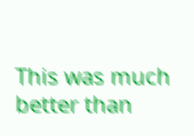This was much better than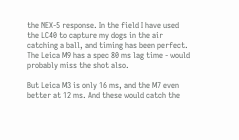the NEX-5 response. In the field I have used the LC40 to capture my dogs in the air catching a ball, and timing has been perfect.
The Leica M9 has a spec 80 ms lag time - would probably miss the shot also.

But Leica M3 is only 16 ms, and the M7 even better at 12 ms. And these would catch the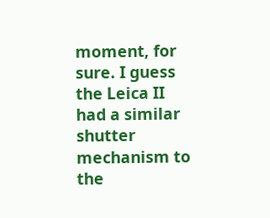moment, for sure. I guess the Leica II had a similar shutter mechanism to the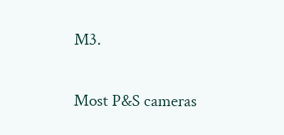M3.

Most P&S cameras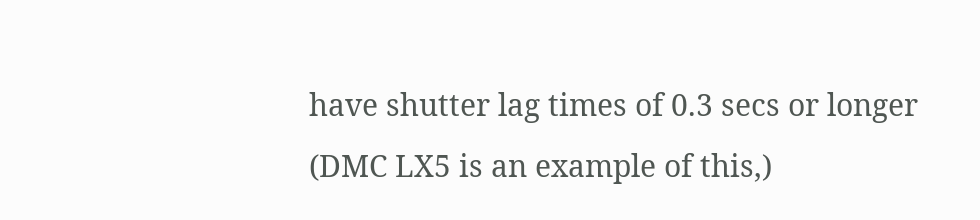have shutter lag times of 0.3 secs or longer (DMC LX5 is an example of this,)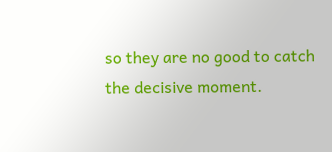so they are no good to catch the decisive moment.